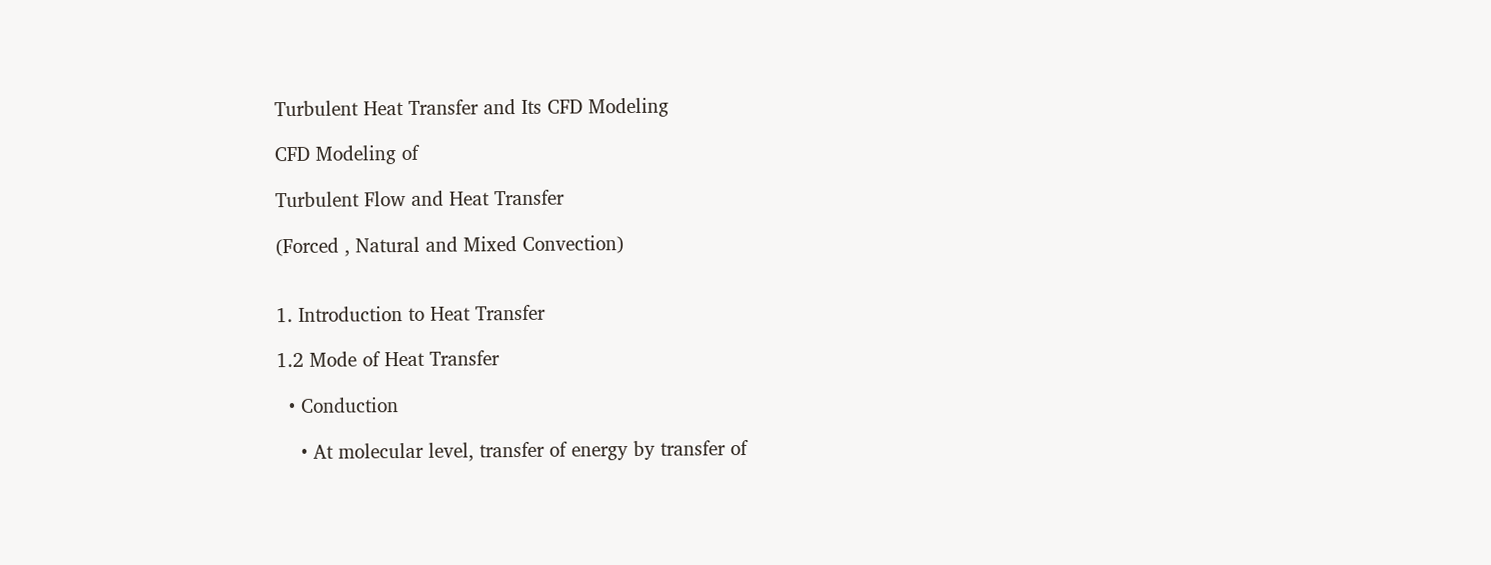Turbulent Heat Transfer and Its CFD Modeling

CFD Modeling of

Turbulent Flow and Heat Transfer

(Forced , Natural and Mixed Convection)


1. Introduction to Heat Transfer

1.2 Mode of Heat Transfer

  • Conduction

    • At molecular level, transfer of energy by transfer of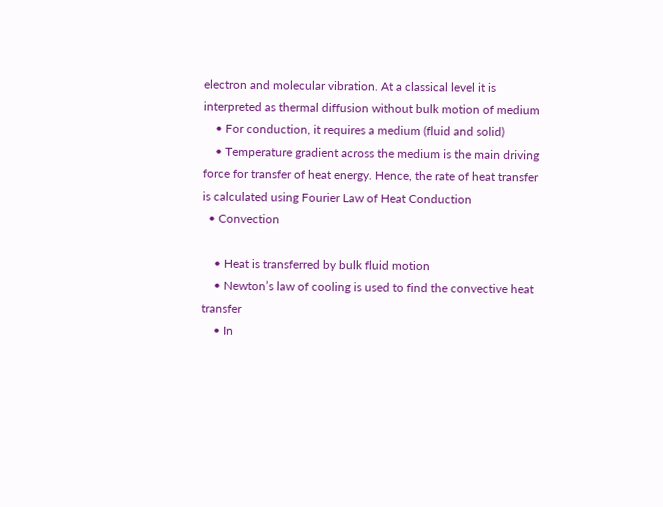electron and molecular vibration. At a classical level it is interpreted as thermal diffusion without bulk motion of medium
    • For conduction, it requires a medium (fluid and solid)
    • Temperature gradient across the medium is the main driving force for transfer of heat energy. Hence, the rate of heat transfer is calculated using Fourier Law of Heat Conduction
  • Convection

    • Heat is transferred by bulk fluid motion
    • Newton’s law of cooling is used to find the convective heat transfer
    • In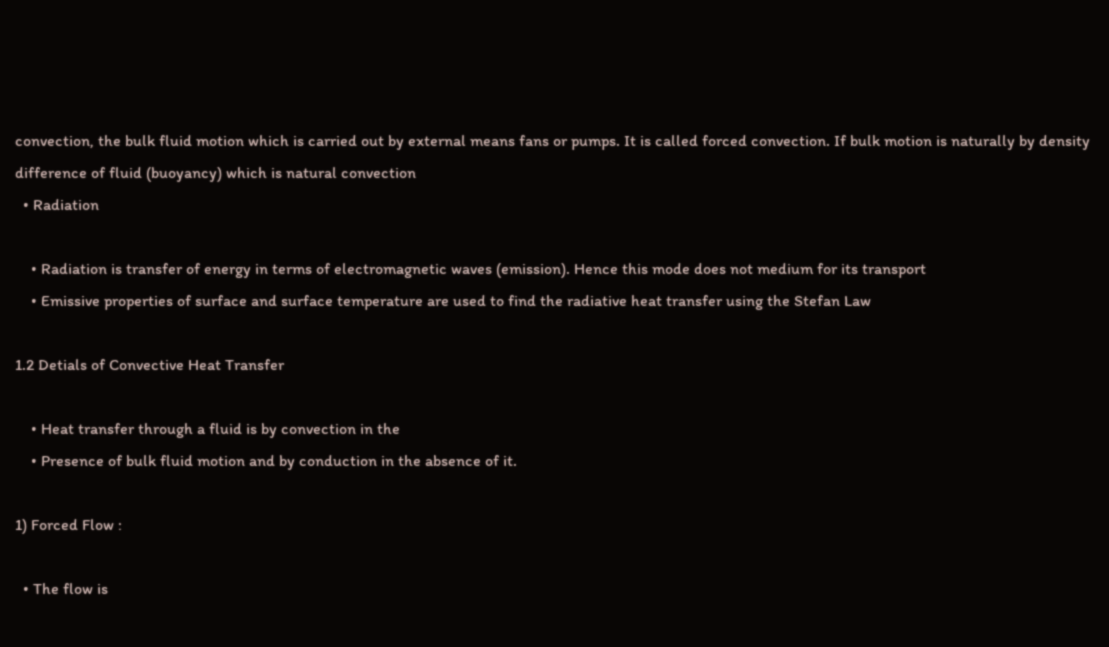convection, the bulk fluid motion which is carried out by external means fans or pumps. It is called forced convection. If bulk motion is naturally by density difference of fluid (buoyancy) which is natural convection
  • Radiation

    • Radiation is transfer of energy in terms of electromagnetic waves (emission). Hence this mode does not medium for its transport
    • Emissive properties of surface and surface temperature are used to find the radiative heat transfer using the Stefan Law

1.2 Detials of Convective Heat Transfer

    • Heat transfer through a fluid is by convection in the
    • Presence of bulk fluid motion and by conduction in the absence of it.

1) Forced Flow :

  • The flow is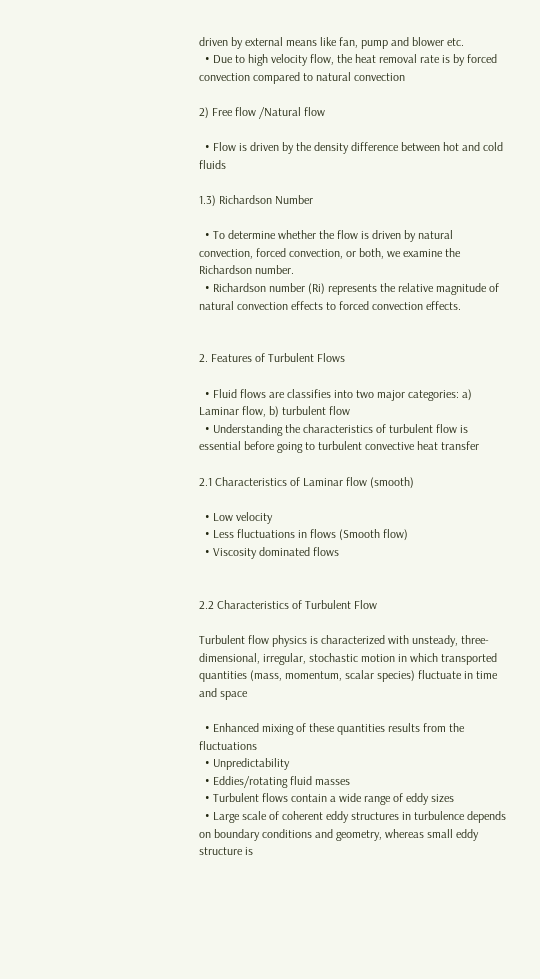driven by external means like fan, pump and blower etc.
  • Due to high velocity flow, the heat removal rate is by forced convection compared to natural convection

2) Free flow /Natural flow

  • Flow is driven by the density difference between hot and cold fluids

1.3) Richardson Number

  • To determine whether the flow is driven by natural convection, forced convection, or both, we examine the Richardson number.
  • Richardson number (Ri) represents the relative magnitude of natural convection effects to forced convection effects.


2. Features of Turbulent Flows

  • Fluid flows are classifies into two major categories: a) Laminar flow, b) turbulent flow
  • Understanding the characteristics of turbulent flow is essential before going to turbulent convective heat transfer

2.1 Characteristics of Laminar flow (smooth)

  • Low velocity
  • Less fluctuations in flows (Smooth flow)
  • Viscosity dominated flows


2.2 Characteristics of Turbulent Flow

Turbulent flow physics is characterized with unsteady, three-dimensional, irregular, stochastic motion in which transported quantities (mass, momentum, scalar species) fluctuate in time and space

  • Enhanced mixing of these quantities results from the fluctuations
  • Unpredictability
  • Eddies/rotating fluid masses
  • Turbulent flows contain a wide range of eddy sizes
  • Large scale of coherent eddy structures in turbulence depends on boundary conditions and geometry, whereas small eddy structure is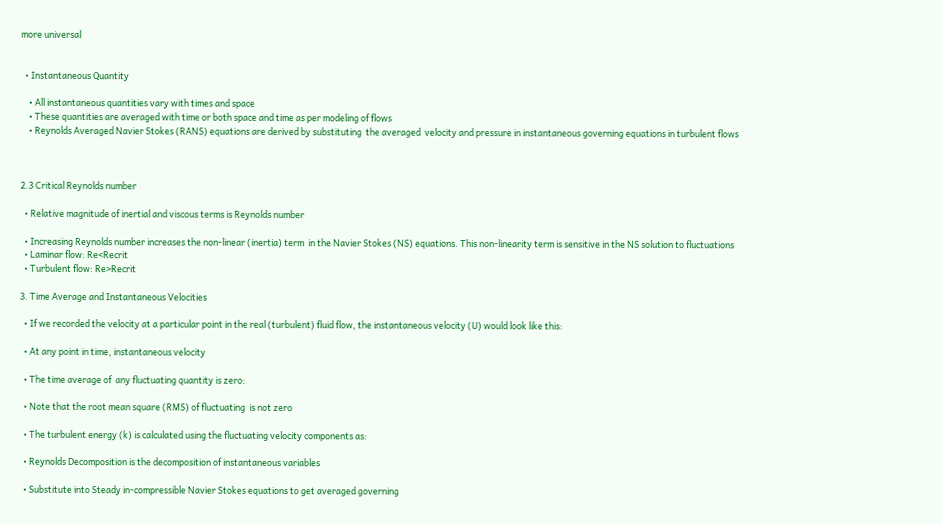more universal


  • Instantaneous Quantity

    • All instantaneous quantities vary with times and space
    • These quantities are averaged with time or both space and time as per modeling of flows
    • Reynolds Averaged Navier Stokes (RANS) equations are derived by substituting  the averaged  velocity and pressure in instantaneous governing equations in turbulent flows



2.3 Critical Reynolds number

  • Relative magnitude of inertial and viscous terms is Reynolds number

  • Increasing Reynolds number increases the non-linear (inertia) term  in the Navier Stokes (NS) equations. This non-linearity term is sensitive in the NS solution to fluctuations
  • Laminar flow: Re<Recrit
  • Turbulent flow: Re>Recrit

3. Time Average and Instantaneous Velocities

  • If we recorded the velocity at a particular point in the real (turbulent) fluid flow, the instantaneous velocity (U) would look like this:

  • At any point in time, instantaneous velocity

  • The time average of  any fluctuating quantity is zero:

  • Note that the root mean square (RMS) of fluctuating  is not zero

  • The turbulent energy (k) is calculated using the fluctuating velocity components as:

  • Reynolds Decomposition is the decomposition of instantaneous variables

  • Substitute into Steady in-compressible Navier Stokes equations to get averaged governing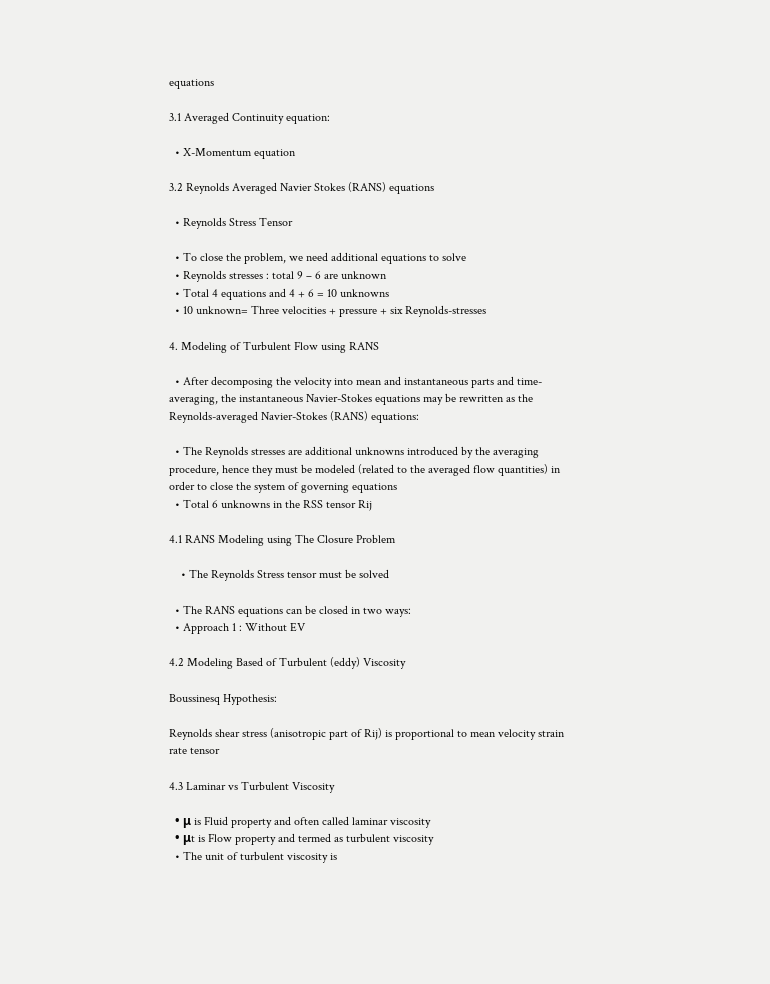equations

3.1 Averaged Continuity equation:

  • X-Momentum equation

3.2 Reynolds Averaged Navier Stokes (RANS) equations

  • Reynolds Stress Tensor

  • To close the problem, we need additional equations to solve
  • Reynolds stresses : total 9 – 6 are unknown
  • Total 4 equations and 4 + 6 = 10 unknowns
  • 10 unknown= Three velocities + pressure + six Reynolds-stresses

4. Modeling of Turbulent Flow using RANS

  • After decomposing the velocity into mean and instantaneous parts and time-averaging, the instantaneous Navier-Stokes equations may be rewritten as the Reynolds-averaged Navier-Stokes (RANS) equations:

  • The Reynolds stresses are additional unknowns introduced by the averaging procedure, hence they must be modeled (related to the averaged flow quantities) in order to close the system of governing equations
  • Total 6 unknowns in the RSS tensor Rij

4.1 RANS Modeling using The Closure Problem

    • The Reynolds Stress tensor must be solved

  • The RANS equations can be closed in two ways:
  • Approach 1 : Without EV

4.2 Modeling Based of Turbulent (eddy) Viscosity

Boussinesq Hypothesis:

Reynolds shear stress (anisotropic part of Rij) is proportional to mean velocity strain rate tensor

4.3 Laminar vs Turbulent Viscosity

  • μ is Fluid property and often called laminar viscosity
  • μt is Flow property and termed as turbulent viscosity
  • The unit of turbulent viscosity is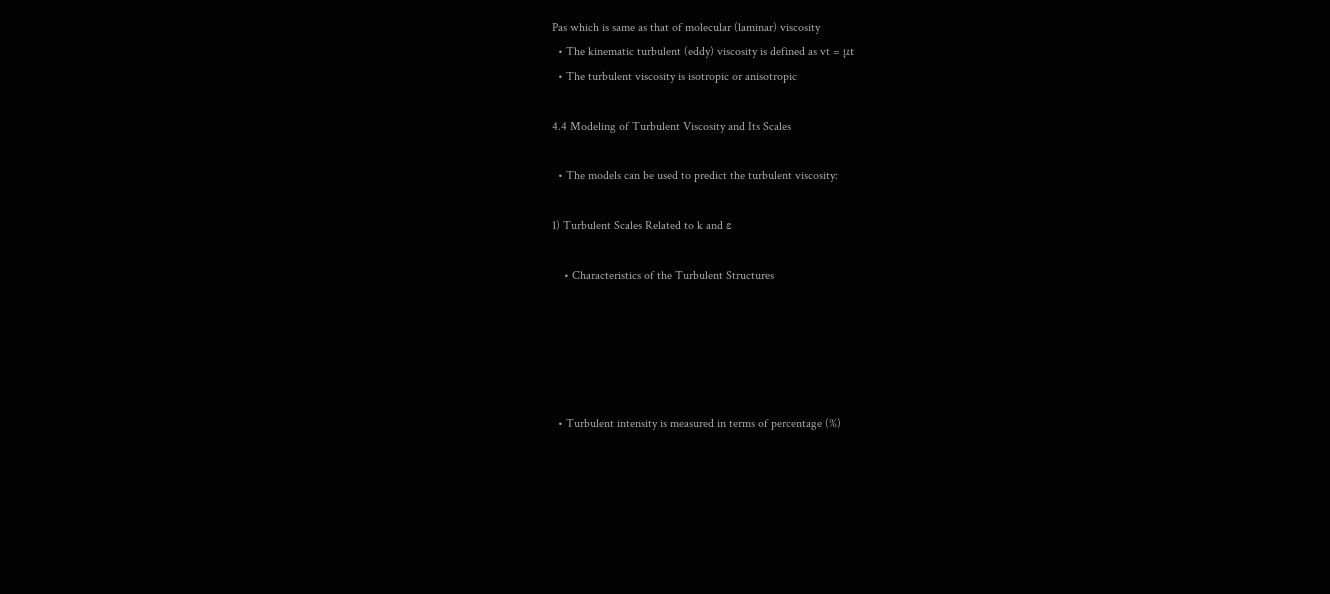Pas which is same as that of molecular (laminar) viscosity
  • The kinematic turbulent (eddy) viscosity is defined as vt = μt
  • The turbulent viscosity is isotropic or anisotropic

4.4 Modeling of Turbulent Viscosity and Its Scales

  • The models can be used to predict the turbulent viscosity:

1) Turbulent Scales Related to k and ε

    • Characteristics of the Turbulent Structures





  • Turbulent intensity is measured in terms of percentage (%)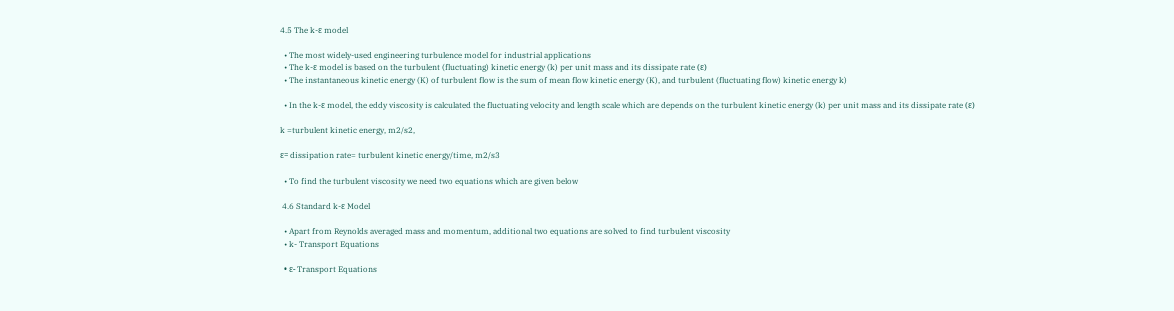4.5 The k-ε model

  • The most widely-used engineering turbulence model for industrial applications
  • The k-ε model is based on the turbulent (fluctuating) kinetic energy (k) per unit mass and its dissipate rate (ε)
  • The instantaneous kinetic energy (K) of turbulent flow is the sum of mean flow kinetic energy (K), and turbulent (fluctuating flow) kinetic energy k)

  • In the k-ε model, the eddy viscosity is calculated the fluctuating velocity and length scale which are depends on the turbulent kinetic energy (k) per unit mass and its dissipate rate (ε)

k =turbulent kinetic energy, m2/s2,

ε= dissipation rate= turbulent kinetic energy/time, m2/s3

  • To find the turbulent viscosity we need two equations which are given below

 4.6 Standard k-ε Model

  • Apart from Reynolds averaged mass and momentum, additional two equations are solved to find turbulent viscosity
  • k- Transport Equations

  • ε- Transport Equations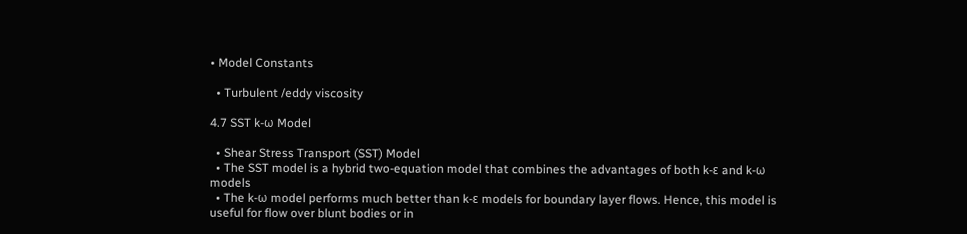• Model Constants

  • Turbulent /eddy viscosity

4.7 SST k-ω Model

  • Shear Stress Transport (SST) Model
  • The SST model is a hybrid two-equation model that combines the advantages of both k-ε and k-ω models
  • The k-ω model performs much better than k-ε models for boundary layer flows. Hence, this model is useful for flow over blunt bodies or in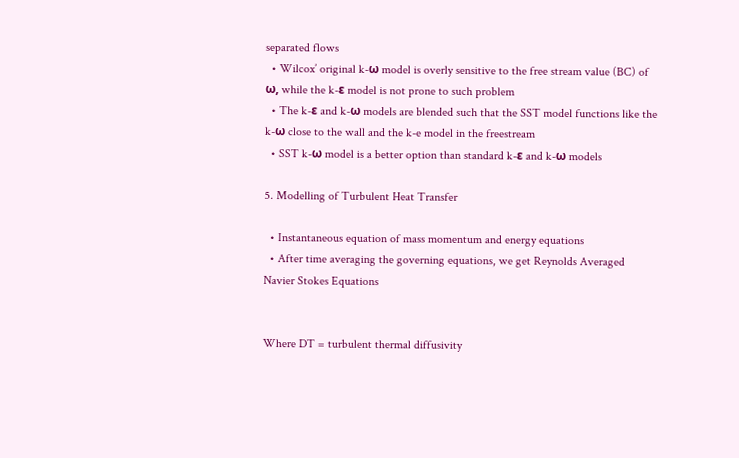separated flows
  • Wilcox’ original k-ω model is overly sensitive to the free stream value (BC) of ω, while the k-ε model is not prone to such problem
  • The k-ε and k-ω models are blended such that the SST model functions like the k-ω close to the wall and the k-e model in the freestream
  • SST k-ω model is a better option than standard k-ε and k-ω models

5. Modelling of Turbulent Heat Transfer

  • Instantaneous equation of mass momentum and energy equations
  • After time averaging the governing equations, we get Reynolds Averaged Navier Stokes Equations


Where DT = turbulent thermal diffusivity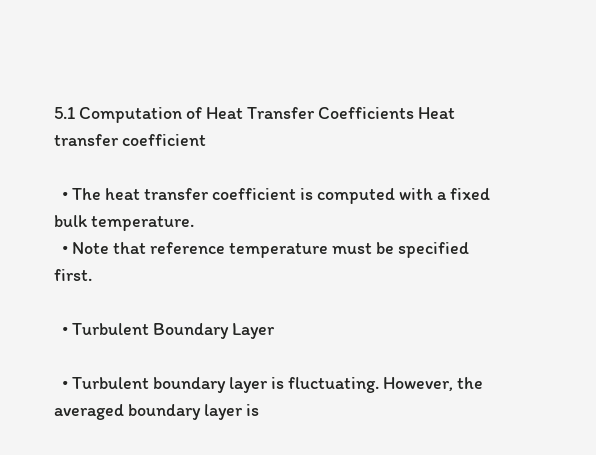5.1 Computation of Heat Transfer Coefficients Heat transfer coefficient

  • The heat transfer coefficient is computed with a fixed bulk temperature.
  • Note that reference temperature must be specified first.

  • Turbulent Boundary Layer

  • Turbulent boundary layer is fluctuating. However, the averaged boundary layer is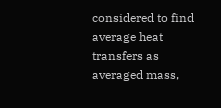considered to find average heat transfers as averaged mass,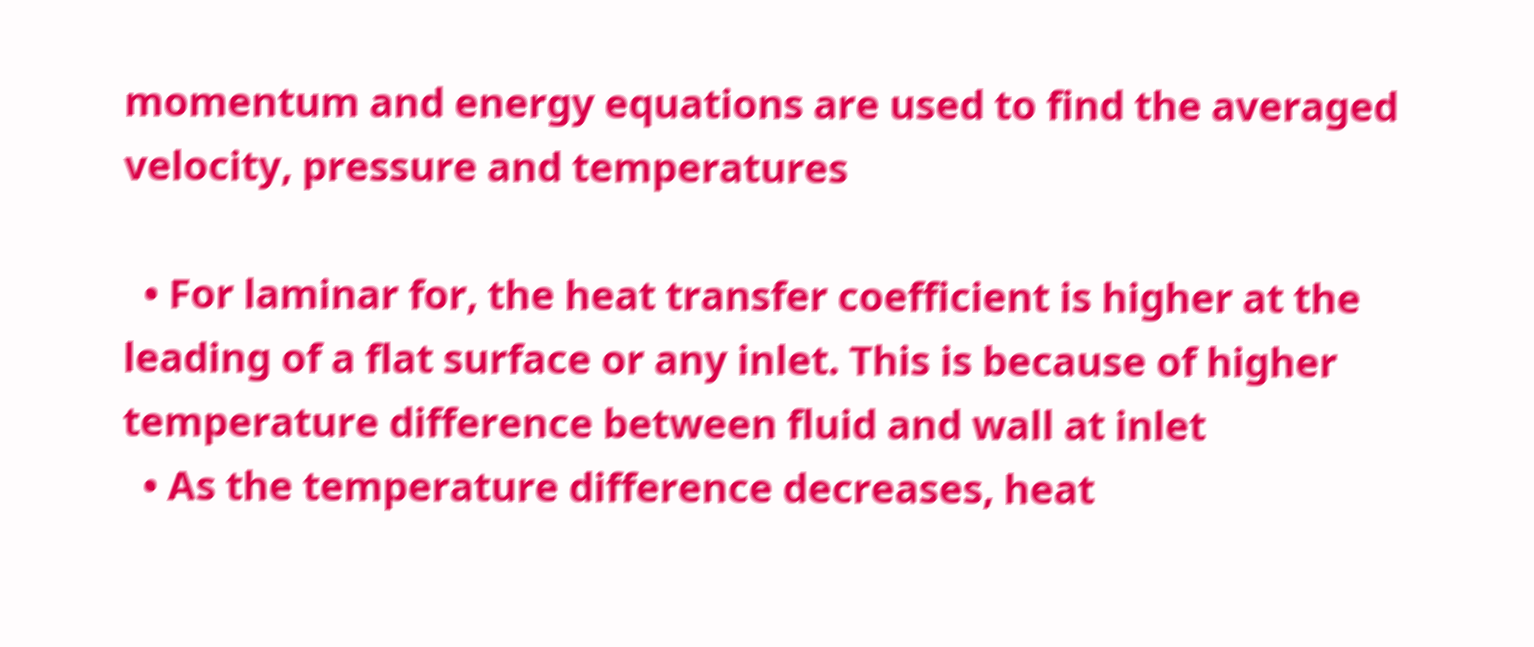momentum and energy equations are used to find the averaged velocity, pressure and temperatures

  • For laminar for, the heat transfer coefficient is higher at the leading of a flat surface or any inlet. This is because of higher temperature difference between fluid and wall at inlet
  • As the temperature difference decreases, heat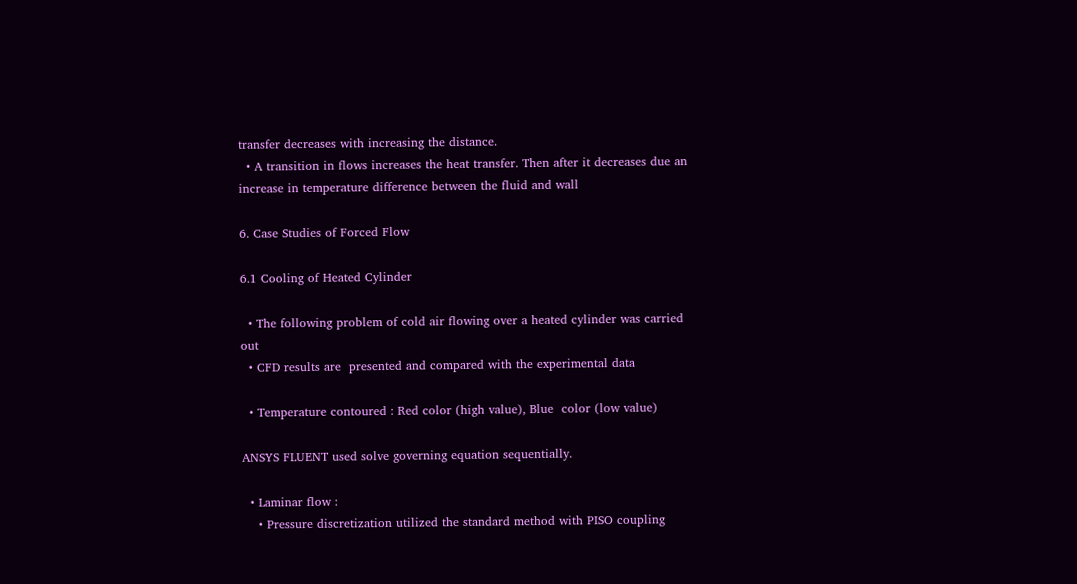transfer decreases with increasing the distance.
  • A transition in flows increases the heat transfer. Then after it decreases due an increase in temperature difference between the fluid and wall

6. Case Studies of Forced Flow

6.1 Cooling of Heated Cylinder

  • The following problem of cold air flowing over a heated cylinder was carried out
  • CFD results are  presented and compared with the experimental data

  • Temperature contoured : Red color (high value), Blue  color (low value)

ANSYS FLUENT used solve governing equation sequentially.

  • Laminar flow :
    • Pressure discretization utilized the standard method with PISO coupling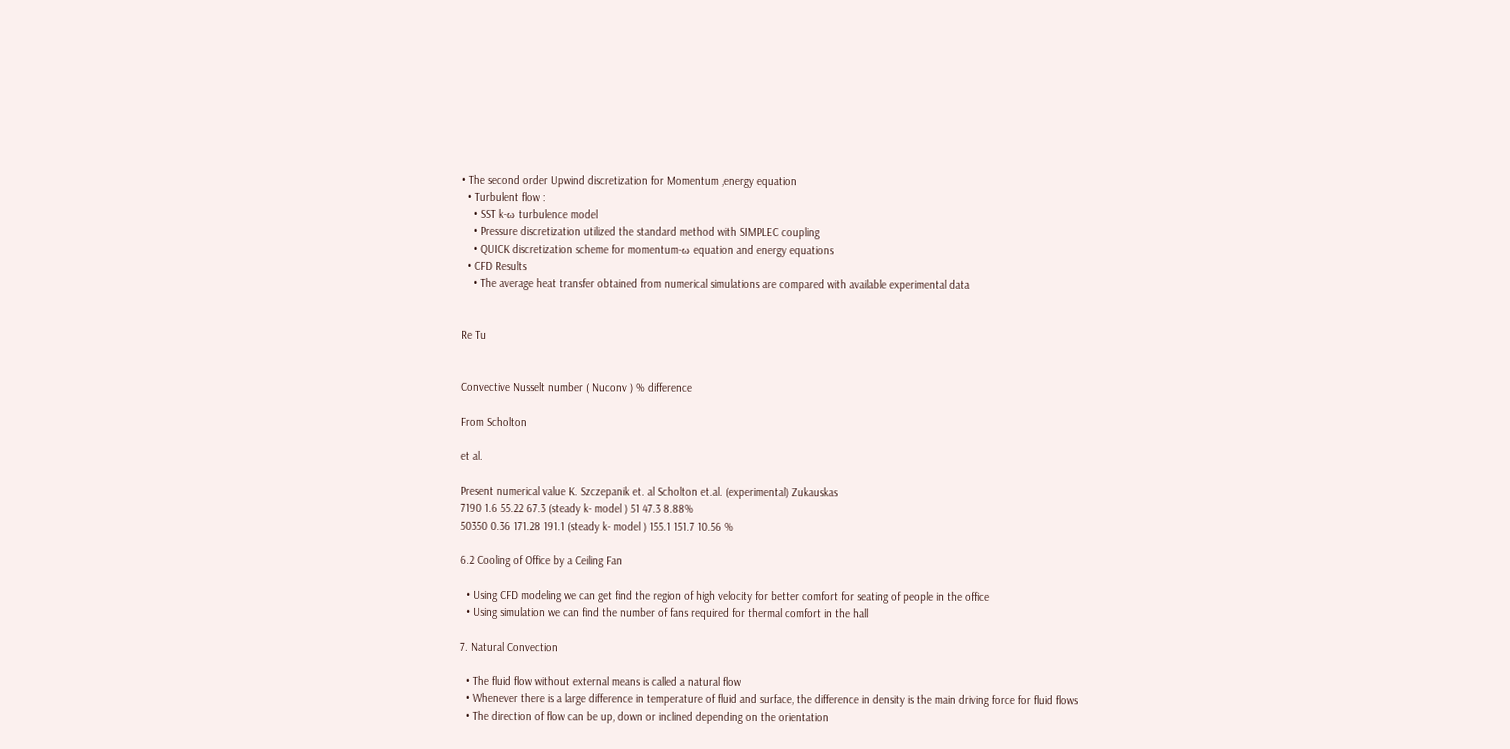• The second order Upwind discretization for Momentum ,energy equation
  • Turbulent flow :
    • SST k-ω turbulence model
    • Pressure discretization utilized the standard method with SIMPLEC coupling
    • QUICK discretization scheme for momentum-ω equation and energy equations
  • CFD Results
    • The average heat transfer obtained from numerical simulations are compared with available experimental data


Re Tu


Convective Nusselt number ( Nuconv ) % difference

From Scholton

et al.

Present numerical value K. Szczepanik et. al Scholton et.al. (experimental) Zukauskas
7190 1.6 55.22 67.3 (steady k- model ) 51 47.3 8.88%
50350 0.36 171.28 191.1 (steady k- model ) 155.1 151.7 10.56 %

6.2 Cooling of Office by a Ceiling Fan

  • Using CFD modeling we can get find the region of high velocity for better comfort for seating of people in the office
  • Using simulation we can find the number of fans required for thermal comfort in the hall

7. Natural Convection

  • The fluid flow without external means is called a natural flow
  • Whenever there is a large difference in temperature of fluid and surface, the difference in density is the main driving force for fluid flows
  • The direction of flow can be up, down or inclined depending on the orientation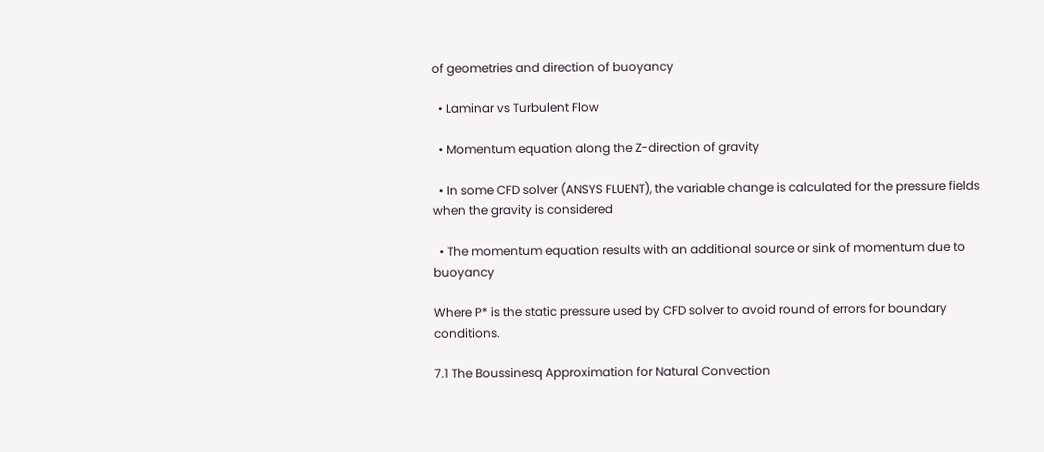of geometries and direction of buoyancy

  • Laminar vs Turbulent Flow

  • Momentum equation along the Z-direction of gravity

  • In some CFD solver (ANSYS FLUENT), the variable change is calculated for the pressure fields when the gravity is considered

  • The momentum equation results with an additional source or sink of momentum due to buoyancy

Where P* is the static pressure used by CFD solver to avoid round of errors for boundary conditions.

7.1 The Boussinesq Approximation for Natural Convection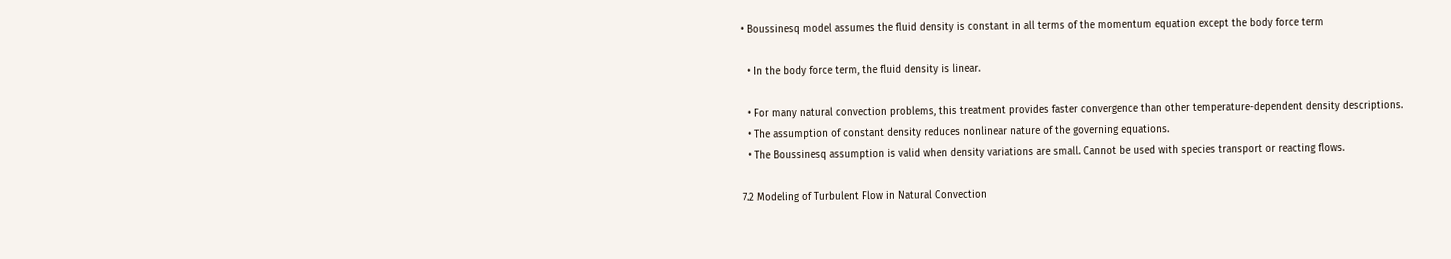• Boussinesq model assumes the fluid density is constant in all terms of the momentum equation except the body force term

  • In the body force term, the fluid density is linear.

  • For many natural convection problems, this treatment provides faster convergence than other temperature-dependent density descriptions.
  • The assumption of constant density reduces nonlinear nature of the governing equations.
  • The Boussinesq assumption is valid when density variations are small. Cannot be used with species transport or reacting flows.

7.2 Modeling of Turbulent Flow in Natural Convection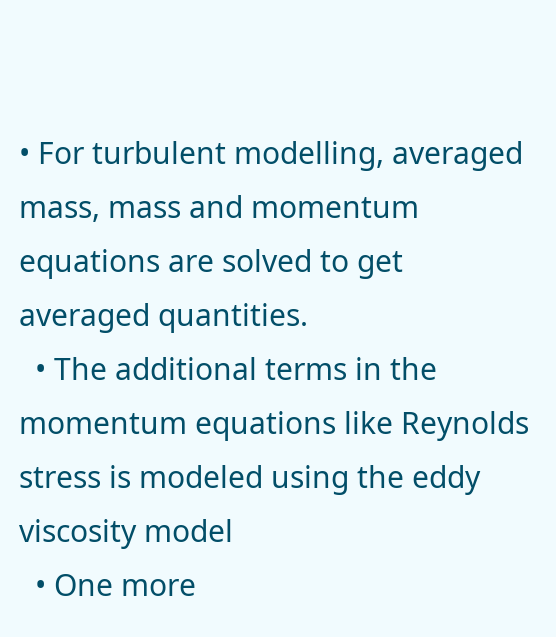• For turbulent modelling, averaged mass, mass and momentum equations are solved to get averaged quantities.
  • The additional terms in the momentum equations like Reynolds stress is modeled using the eddy viscosity model
  • One more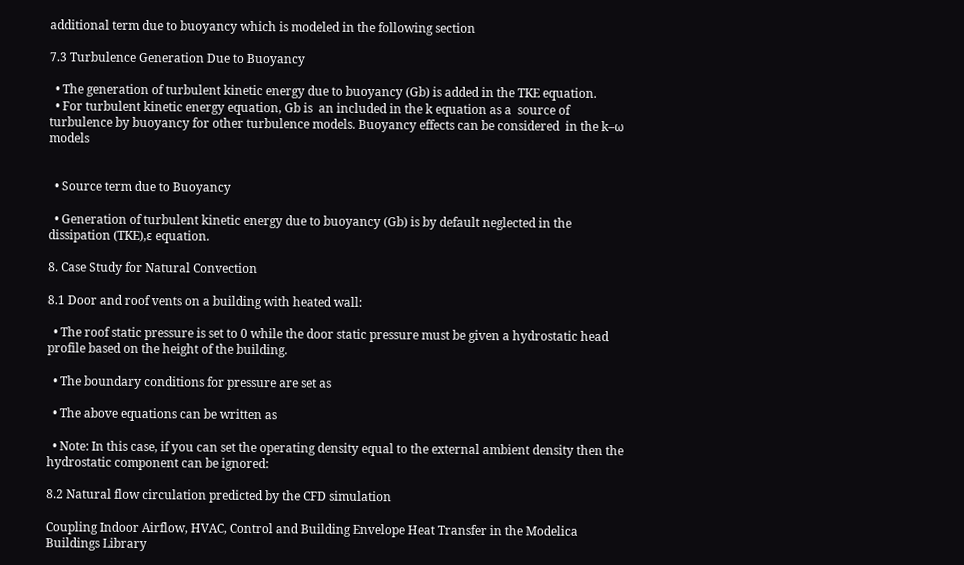additional term due to buoyancy which is modeled in the following section

7.3 Turbulence Generation Due to Buoyancy

  • The generation of turbulent kinetic energy due to buoyancy (Gb) is added in the TKE equation.
  • For turbulent kinetic energy equation, Gb is  an included in the k equation as a  source of turbulence by buoyancy for other turbulence models. Buoyancy effects can be considered  in the k–ω models


  • Source term due to Buoyancy

  • Generation of turbulent kinetic energy due to buoyancy (Gb) is by default neglected in the dissipation (TKE),ε equation.

8. Case Study for Natural Convection

8.1 Door and roof vents on a building with heated wall:

  • The roof static pressure is set to 0 while the door static pressure must be given a hydrostatic head profile based on the height of the building.

  • The boundary conditions for pressure are set as

  • The above equations can be written as

  • Note: In this case, if you can set the operating density equal to the external ambient density then the hydrostatic component can be ignored:

8.2 Natural flow circulation predicted by the CFD simulation

Coupling Indoor Airflow, HVAC, Control and Building Envelope Heat Transfer in the Modelica Buildings Library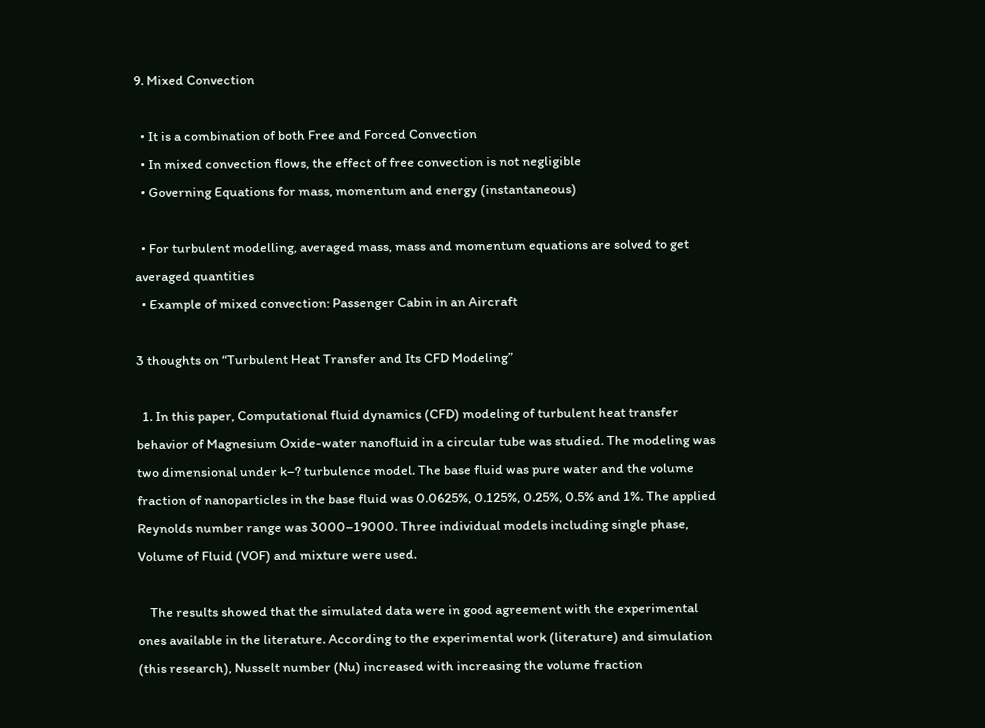9. Mixed Convection

  • It is a combination of both Free and Forced Convection
  • In mixed convection flows, the effect of free convection is not negligible
  • Governing Equations for mass, momentum and energy (instantaneous)

  • For turbulent modelling, averaged mass, mass and momentum equations are solved to get averaged quantities
  • Example of mixed convection: Passenger Cabin in an Aircraft

3 thoughts on “Turbulent Heat Transfer and Its CFD Modeling”

  1. In this paper, Computational fluid dynamics (CFD) modeling of turbulent heat transfer behavior of Magnesium Oxide-water nanofluid in a circular tube was studied. The modeling was two dimensional under k–? turbulence model. The base fluid was pure water and the volume fraction of nanoparticles in the base fluid was 0.0625%, 0.125%, 0.25%, 0.5% and 1%. The applied Reynolds number range was 3000–19000. Three individual models including single phase, Volume of Fluid (VOF) and mixture were used.

    The results showed that the simulated data were in good agreement with the experimental ones available in the literature. According to the experimental work (literature) and simulation (this research), Nusselt number (Nu) increased with increasing the volume fraction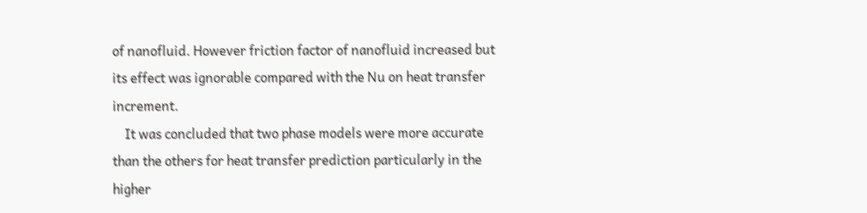of nanofluid. However friction factor of nanofluid increased but its effect was ignorable compared with the Nu on heat transfer increment.
    It was concluded that two phase models were more accurate than the others for heat transfer prediction particularly in the higher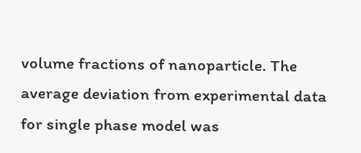volume fractions of nanoparticle. The average deviation from experimental data for single phase model was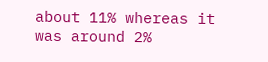about 11% whereas it was around 2%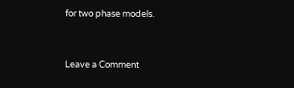for two phase models.


Leave a Comment